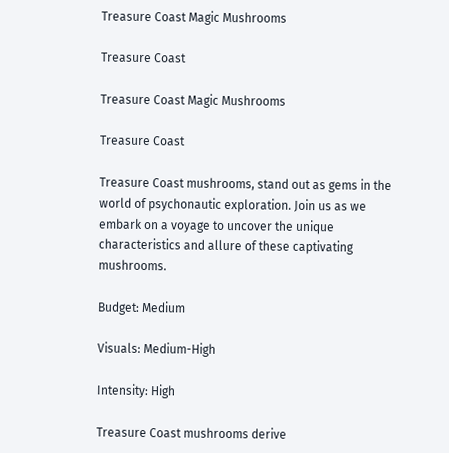Treasure Coast Magic Mushrooms

Treasure Coast

Treasure Coast Magic Mushrooms

Treasure Coast

Treasure Coast mushrooms, stand out as gems in the world of psychonautic exploration. Join us as we embark on a voyage to uncover the unique characteristics and allure of these captivating mushrooms.

Budget: Medium

Visuals: Medium-High

Intensity: High

Treasure Coast mushrooms derive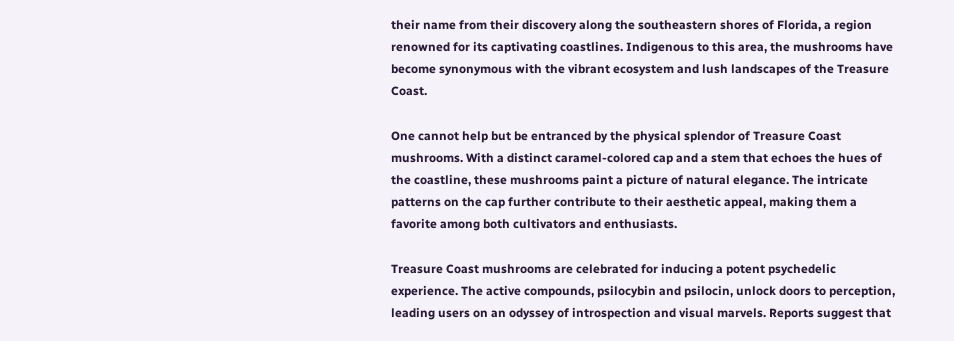their name from their discovery along the southeastern shores of Florida, a region renowned for its captivating coastlines. Indigenous to this area, the mushrooms have become synonymous with the vibrant ecosystem and lush landscapes of the Treasure Coast.

One cannot help but be entranced by the physical splendor of Treasure Coast mushrooms. With a distinct caramel-colored cap and a stem that echoes the hues of the coastline, these mushrooms paint a picture of natural elegance. The intricate patterns on the cap further contribute to their aesthetic appeal, making them a favorite among both cultivators and enthusiasts.

Treasure Coast mushrooms are celebrated for inducing a potent psychedelic experience. The active compounds, psilocybin and psilocin, unlock doors to perception, leading users on an odyssey of introspection and visual marvels. Reports suggest that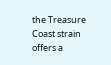the Treasure Coast strain offers a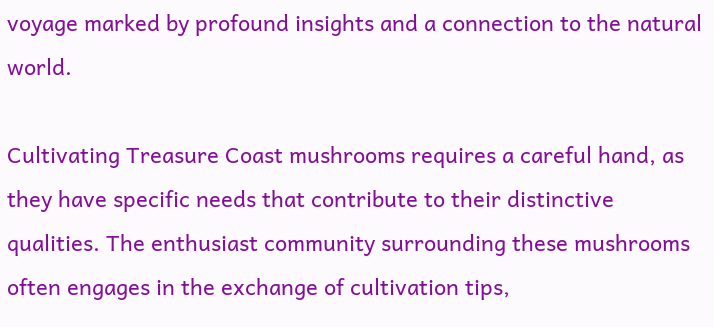voyage marked by profound insights and a connection to the natural world.

Cultivating Treasure Coast mushrooms requires a careful hand, as they have specific needs that contribute to their distinctive qualities. The enthusiast community surrounding these mushrooms often engages in the exchange of cultivation tips,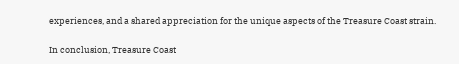experiences, and a shared appreciation for the unique aspects of the Treasure Coast strain.

In conclusion, Treasure Coast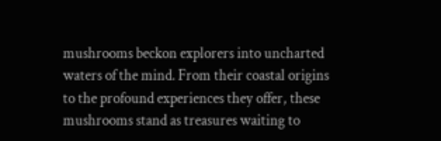mushrooms beckon explorers into uncharted waters of the mind. From their coastal origins to the profound experiences they offer, these mushrooms stand as treasures waiting to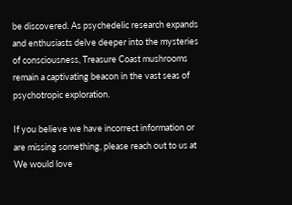be discovered. As psychedelic research expands and enthusiasts delve deeper into the mysteries of consciousness, Treasure Coast mushrooms remain a captivating beacon in the vast seas of psychotropic exploration.

If you believe we have incorrect information or are missing something, please reach out to us at We would love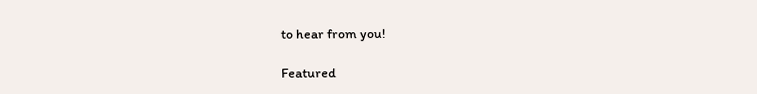to hear from you!

Featured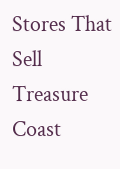Stores That Sell Treasure Coast